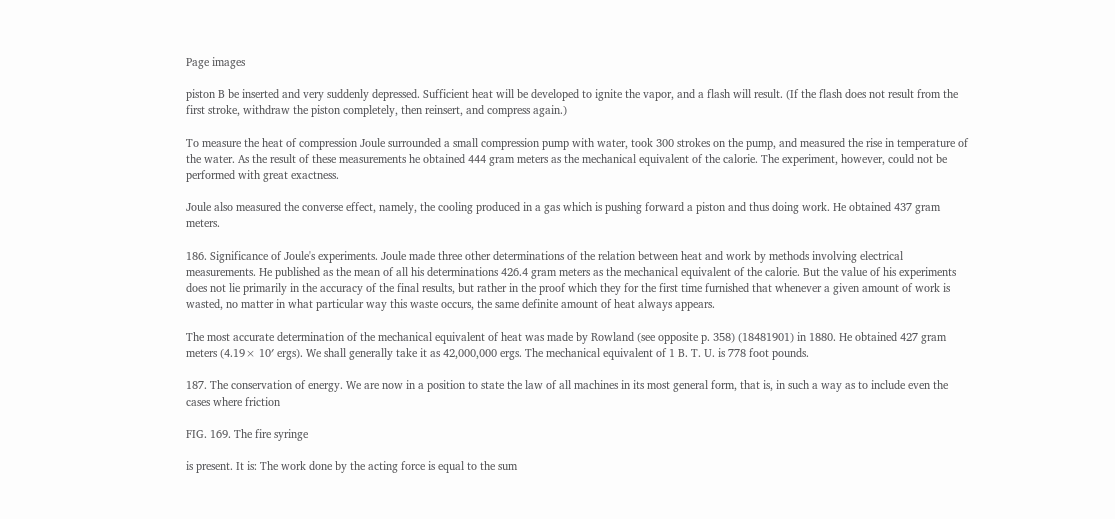Page images

piston B be inserted and very suddenly depressed. Sufficient heat will be developed to ignite the vapor, and a flash will result. (If the flash does not result from the first stroke, withdraw the piston completely, then reinsert, and compress again.)

To measure the heat of compression Joule surrounded a small compression pump with water, took 300 strokes on the pump, and measured the rise in temperature of the water. As the result of these measurements he obtained 444 gram meters as the mechanical equivalent of the calorie. The experiment, however, could not be performed with great exactness.

Joule also measured the converse effect, namely, the cooling produced in a gas which is pushing forward a piston and thus doing work. He obtained 437 gram meters.

186. Significance of Joule's experiments. Joule made three other determinations of the relation between heat and work by methods involving electrical measurements. He published as the mean of all his determinations 426.4 gram meters as the mechanical equivalent of the calorie. But the value of his experiments does not lie primarily in the accuracy of the final results, but rather in the proof which they for the first time furnished that whenever a given amount of work is wasted, no matter in what particular way this waste occurs, the same definite amount of heat always appears.

The most accurate determination of the mechanical equivalent of heat was made by Rowland (see opposite p. 358) (18481901) in 1880. He obtained 427 gram meters (4.19× 10′ ergs). We shall generally take it as 42,000,000 ergs. The mechanical equivalent of 1 B. T. U. is 778 foot pounds.

187. The conservation of energy. We are now in a position to state the law of all machines in its most general form, that is, in such a way as to include even the cases where friction

FIG. 169. The fire syringe

is present. It is: The work done by the acting force is equal to the sum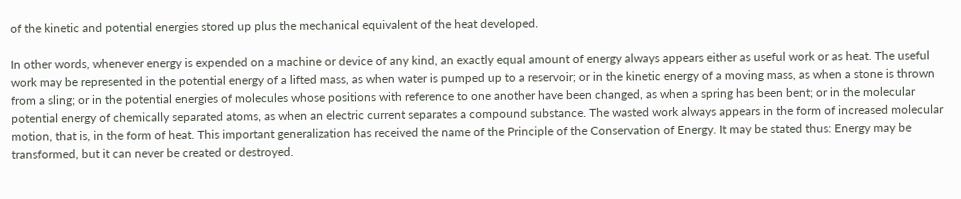of the kinetic and potential energies stored up plus the mechanical equivalent of the heat developed.

In other words, whenever energy is expended on a machine or device of any kind, an exactly equal amount of energy always appears either as useful work or as heat. The useful work may be represented in the potential energy of a lifted mass, as when water is pumped up to a reservoir; or in the kinetic energy of a moving mass, as when a stone is thrown from a sling; or in the potential energies of molecules whose positions with reference to one another have been changed, as when a spring has been bent; or in the molecular potential energy of chemically separated atoms, as when an electric current separates a compound substance. The wasted work always appears in the form of increased molecular motion, that is, in the form of heat. This important generalization has received the name of the Principle of the Conservation of Energy. It may be stated thus: Energy may be transformed, but it can never be created or destroyed.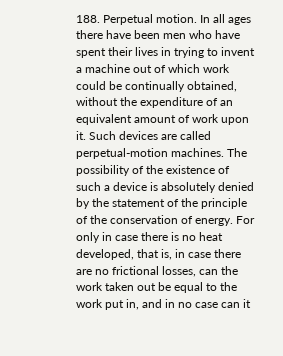188. Perpetual motion. In all ages there have been men who have spent their lives in trying to invent a machine out of which work could be continually obtained, without the expenditure of an equivalent amount of work upon it. Such devices are called perpetual-motion machines. The possibility of the existence of such a device is absolutely denied by the statement of the principle of the conservation of energy. For only in case there is no heat developed, that is, in case there are no frictional losses, can the work taken out be equal to the work put in, and in no case can it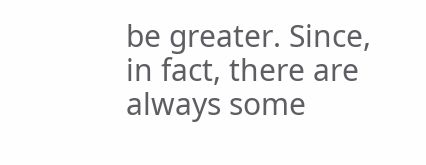be greater. Since, in fact, there are always some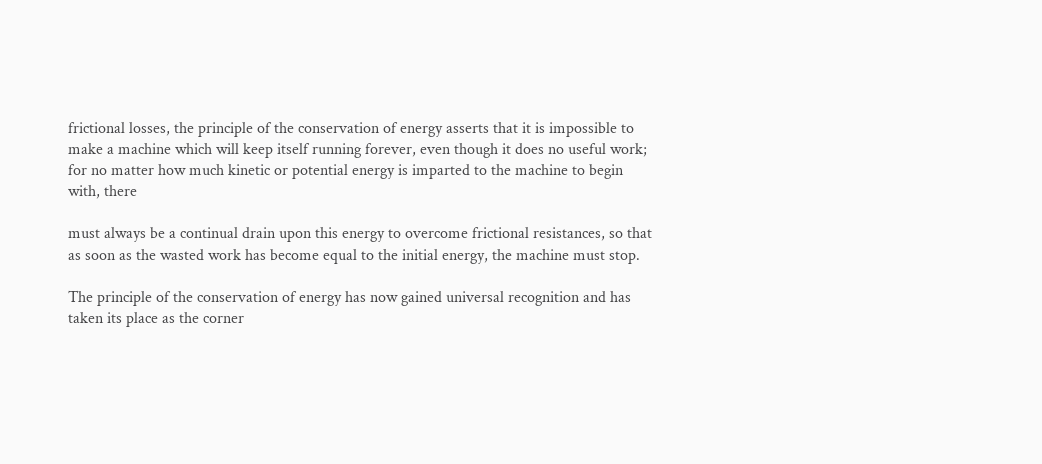frictional losses, the principle of the conservation of energy asserts that it is impossible to make a machine which will keep itself running forever, even though it does no useful work; for no matter how much kinetic or potential energy is imparted to the machine to begin with, there

must always be a continual drain upon this energy to overcome frictional resistances, so that as soon as the wasted work has become equal to the initial energy, the machine must stop.

The principle of the conservation of energy has now gained universal recognition and has taken its place as the corner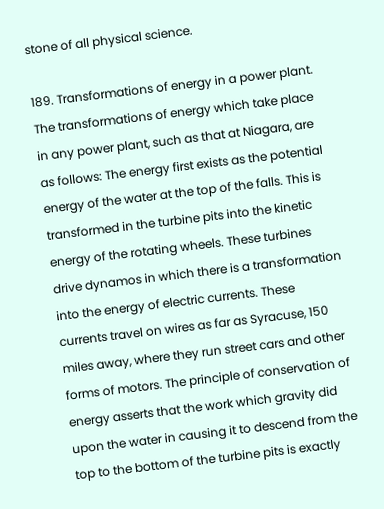stone of all physical science.

189. Transformations of energy in a power plant. The transformations of energy which take place in any power plant, such as that at Niagara, are as follows: The energy first exists as the potential energy of the water at the top of the falls. This is transformed in the turbine pits into the kinetic energy of the rotating wheels. These turbines drive dynamos in which there is a transformation into the energy of electric currents. These currents travel on wires as far as Syracuse, 150 miles away, where they run street cars and other forms of motors. The principle of conservation of energy asserts that the work which gravity did upon the water in causing it to descend from the top to the bottom of the turbine pits is exactly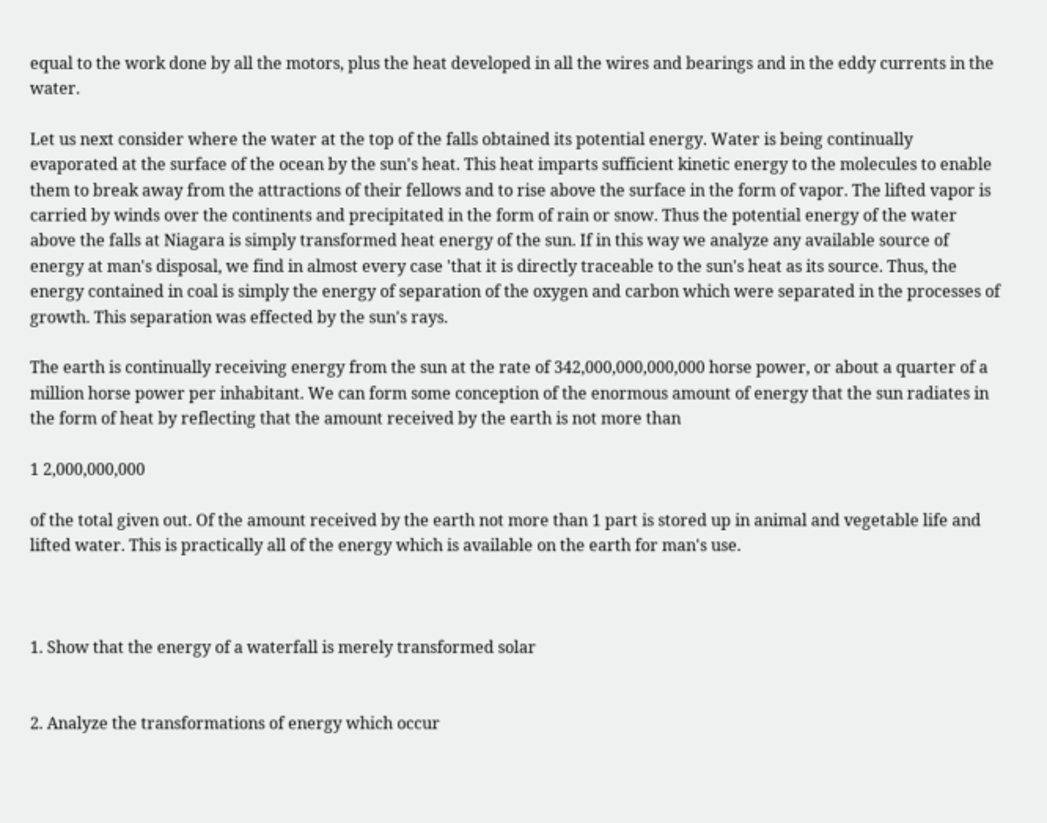equal to the work done by all the motors, plus the heat developed in all the wires and bearings and in the eddy currents in the water.

Let us next consider where the water at the top of the falls obtained its potential energy. Water is being continually evaporated at the surface of the ocean by the sun's heat. This heat imparts sufficient kinetic energy to the molecules to enable them to break away from the attractions of their fellows and to rise above the surface in the form of vapor. The lifted vapor is carried by winds over the continents and precipitated in the form of rain or snow. Thus the potential energy of the water above the falls at Niagara is simply transformed heat energy of the sun. If in this way we analyze any available source of energy at man's disposal, we find in almost every case 'that it is directly traceable to the sun's heat as its source. Thus, the energy contained in coal is simply the energy of separation of the oxygen and carbon which were separated in the processes of growth. This separation was effected by the sun's rays.

The earth is continually receiving energy from the sun at the rate of 342,000,000,000,000 horse power, or about a quarter of a million horse power per inhabitant. We can form some conception of the enormous amount of energy that the sun radiates in the form of heat by reflecting that the amount received by the earth is not more than

1 2,000,000,000

of the total given out. Of the amount received by the earth not more than 1 part is stored up in animal and vegetable life and lifted water. This is practically all of the energy which is available on the earth for man's use.



1. Show that the energy of a waterfall is merely transformed solar


2. Analyze the transformations of energy which occur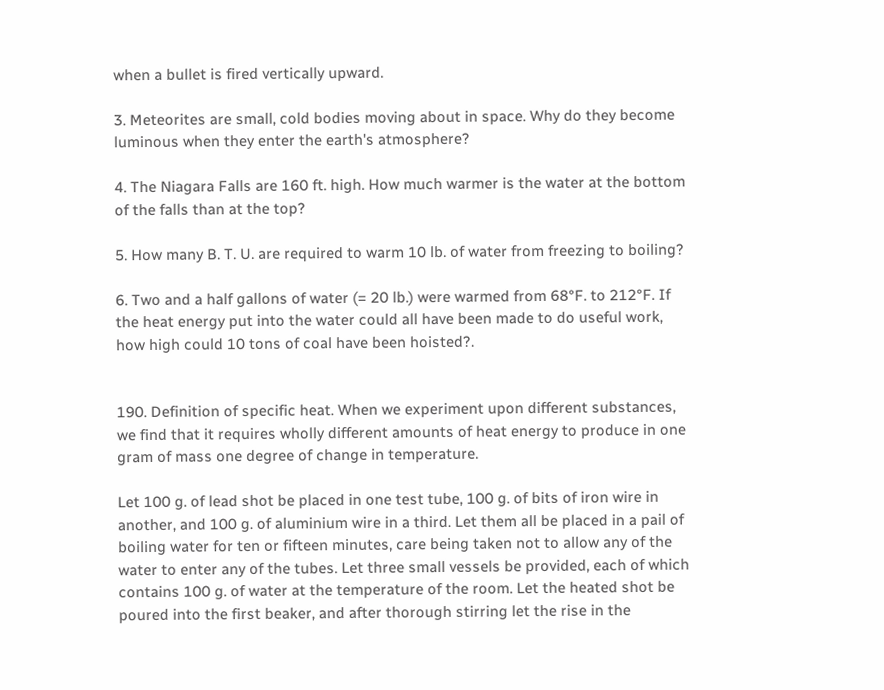when a bullet is fired vertically upward.

3. Meteorites are small, cold bodies moving about in space. Why do they become luminous when they enter the earth's atmosphere?

4. The Niagara Falls are 160 ft. high. How much warmer is the water at the bottom of the falls than at the top?

5. How many B. T. U. are required to warm 10 lb. of water from freezing to boiling?

6. Two and a half gallons of water (= 20 lb.) were warmed from 68°F. to 212°F. If the heat energy put into the water could all have been made to do useful work, how high could 10 tons of coal have been hoisted?.


190. Definition of specific heat. When we experiment upon different substances, we find that it requires wholly different amounts of heat energy to produce in one gram of mass one degree of change in temperature.

Let 100 g. of lead shot be placed in one test tube, 100 g. of bits of iron wire in another, and 100 g. of aluminium wire in a third. Let them all be placed in a pail of boiling water for ten or fifteen minutes, care being taken not to allow any of the water to enter any of the tubes. Let three small vessels be provided, each of which contains 100 g. of water at the temperature of the room. Let the heated shot be poured into the first beaker, and after thorough stirring let the rise in the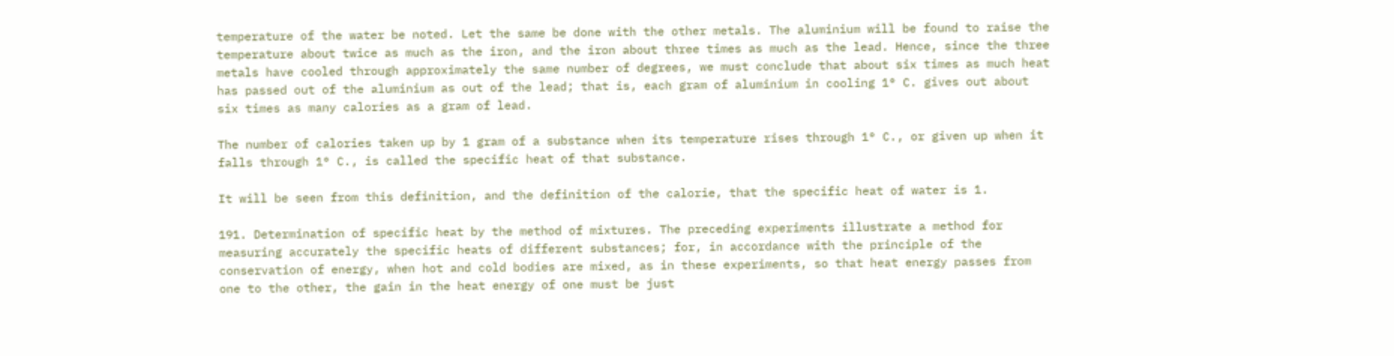temperature of the water be noted. Let the same be done with the other metals. The aluminium will be found to raise the temperature about twice as much as the iron, and the iron about three times as much as the lead. Hence, since the three metals have cooled through approximately the same number of degrees, we must conclude that about six times as much heat has passed out of the aluminium as out of the lead; that is, each gram of aluminium in cooling 1° C. gives out about six times as many calories as a gram of lead.

The number of calories taken up by 1 gram of a substance when its temperature rises through 1° C., or given up when it falls through 1° C., is called the specific heat of that substance.

It will be seen from this definition, and the definition of the calorie, that the specific heat of water is 1.

191. Determination of specific heat by the method of mixtures. The preceding experiments illustrate a method for measuring accurately the specific heats of different substances; for, in accordance with the principle of the conservation of energy, when hot and cold bodies are mixed, as in these experiments, so that heat energy passes from one to the other, the gain in the heat energy of one must be just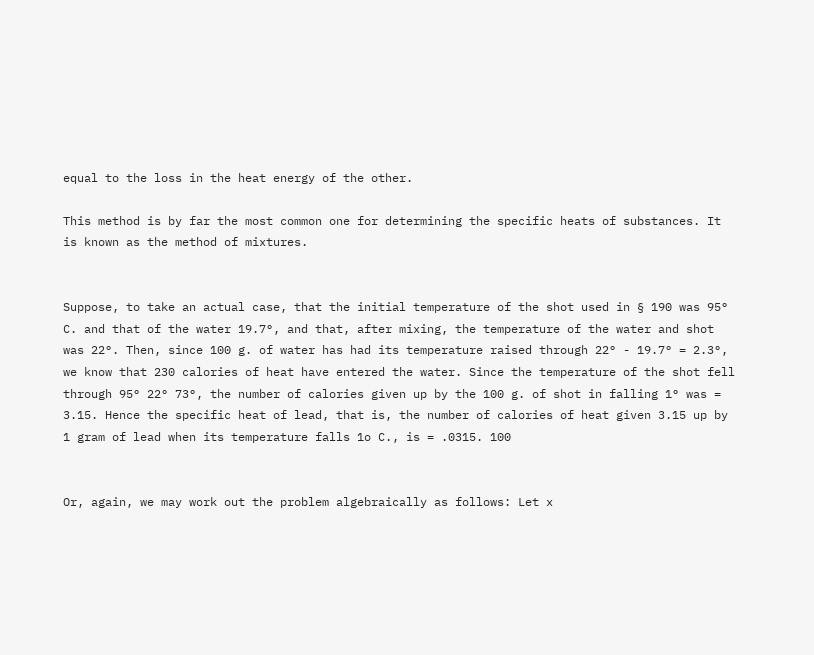equal to the loss in the heat energy of the other.

This method is by far the most common one for determining the specific heats of substances. It is known as the method of mixtures.


Suppose, to take an actual case, that the initial temperature of the shot used in § 190 was 95° C. and that of the water 19.7°, and that, after mixing, the temperature of the water and shot was 22°. Then, since 100 g. of water has had its temperature raised through 22° - 19.7° = 2.3°, we know that 230 calories of heat have entered the water. Since the temperature of the shot fell through 95° 22° 73°, the number of calories given up by the 100 g. of shot in falling 1° was = 3.15. Hence the specific heat of lead, that is, the number of calories of heat given 3.15 up by 1 gram of lead when its temperature falls 1o C., is = .0315. 100


Or, again, we may work out the problem algebraically as follows: Let x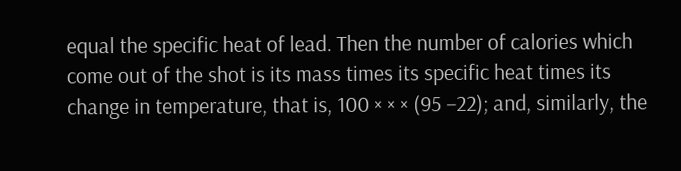equal the specific heat of lead. Then the number of calories which come out of the shot is its mass times its specific heat times its change in temperature, that is, 100 × × × (95 −22); and, similarly, the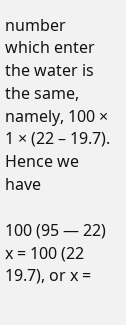number which enter the water is the same, namely, 100 × 1 × (22 – 19.7). Hence we have

100 (95 — 22) x = 100 (22 19.7), or x =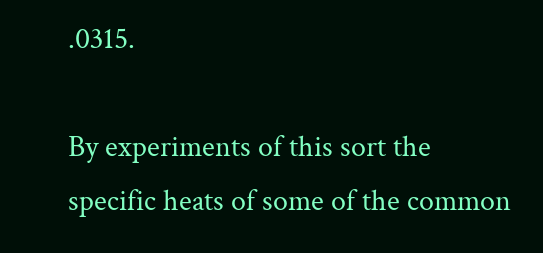.0315.

By experiments of this sort the specific heats of some of the common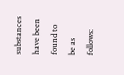substances have been found to be as follows: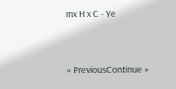mx H x C - Ye



« PreviousContinue »